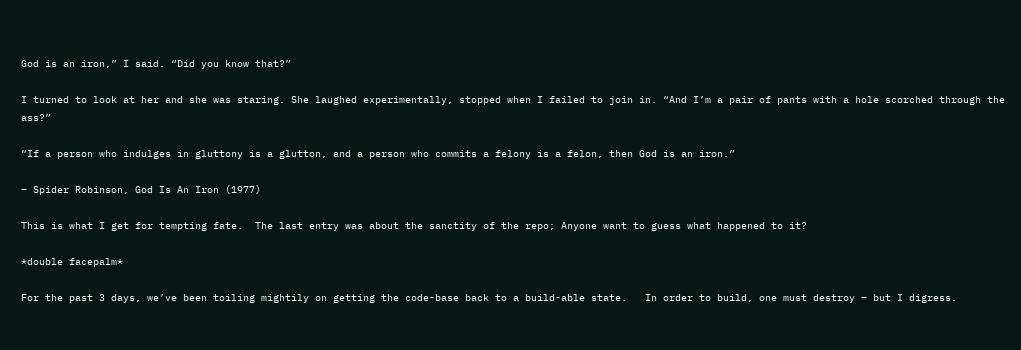God is an iron,” I said. “Did you know that?”

I turned to look at her and she was staring. She laughed experimentally, stopped when I failed to join in. “And I’m a pair of pants with a hole scorched through the ass?”

“If a person who indulges in gluttony is a glutton, and a person who commits a felony is a felon, then God is an iron.”

– Spider Robinson, God Is An Iron (1977)

This is what I get for tempting fate.  The last entry was about the sanctity of the repo; Anyone want to guess what happened to it?

*double facepalm*

For the past 3 days, we’ve been toiling mightily on getting the code-base back to a build-able state.   In order to build, one must destroy – but I digress.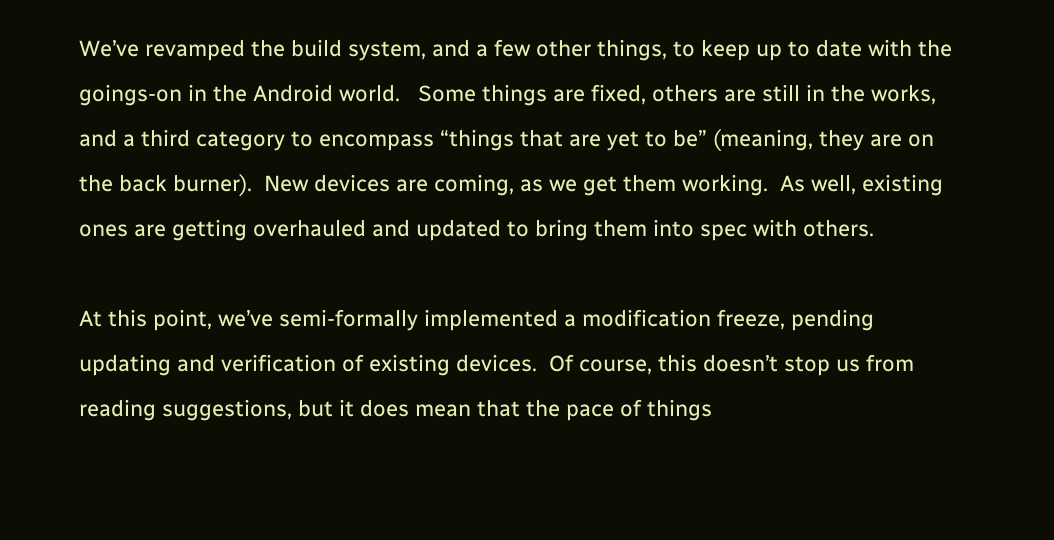We’ve revamped the build system, and a few other things, to keep up to date with the goings-on in the Android world.   Some things are fixed, others are still in the works, and a third category to encompass “things that are yet to be” (meaning, they are on the back burner).  New devices are coming, as we get them working.  As well, existing ones are getting overhauled and updated to bring them into spec with others.

At this point, we’ve semi-formally implemented a modification freeze, pending updating and verification of existing devices.  Of course, this doesn’t stop us from reading suggestions, but it does mean that the pace of things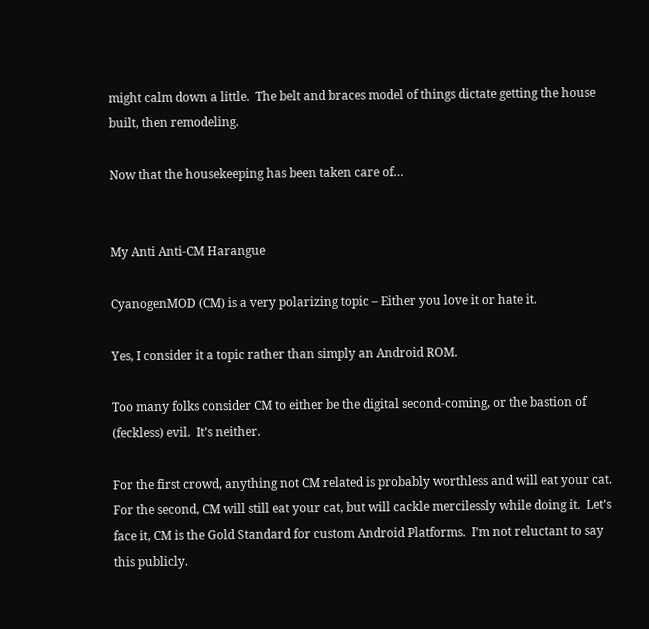might calm down a little.  The belt and braces model of things dictate getting the house built, then remodeling.

Now that the housekeeping has been taken care of…


My Anti Anti-CM Harangue

CyanogenMOD (CM) is a very polarizing topic – Either you love it or hate it.

Yes, I consider it a topic rather than simply an Android ROM.

Too many folks consider CM to either be the digital second-coming, or the bastion of (feckless) evil.  It’s neither.

For the first crowd, anything not CM related is probably worthless and will eat your cat.  For the second, CM will still eat your cat, but will cackle mercilessly while doing it.  Let’s face it, CM is the Gold Standard for custom Android Platforms.  I’m not reluctant to say this publicly.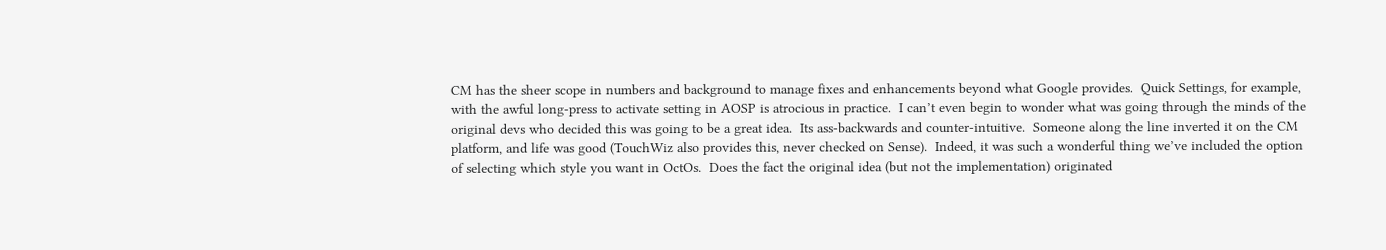CM has the sheer scope in numbers and background to manage fixes and enhancements beyond what Google provides.  Quick Settings, for example, with the awful long-press to activate setting in AOSP is atrocious in practice.  I can’t even begin to wonder what was going through the minds of the original devs who decided this was going to be a great idea.  Its ass-backwards and counter-intuitive.  Someone along the line inverted it on the CM platform, and life was good (TouchWiz also provides this, never checked on Sense).  Indeed, it was such a wonderful thing we’ve included the option of selecting which style you want in OctOs.  Does the fact the original idea (but not the implementation) originated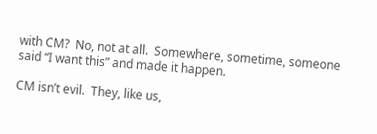with CM?  No, not at all.  Somewhere, sometime, someone said “I want this” and made it happen.

CM isn’t evil.  They, like us,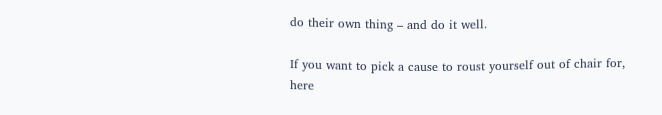do their own thing – and do it well.

If you want to pick a cause to roust yourself out of chair for, here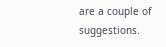are a couple of suggestions.